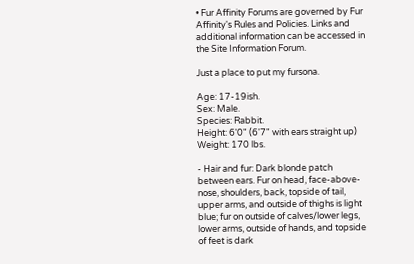• Fur Affinity Forums are governed by Fur Affinity's Rules and Policies. Links and additional information can be accessed in the Site Information Forum.

Just a place to put my fursona.

Age: 17-19ish.
Sex: Male.
Species: Rabbit.
Height: 6'0" (6'7" with ears straight up)
Weight: 170 lbs.

- Hair and fur: Dark blonde patch between ears. Fur on head, face-above-nose, shoulders, back, topside of tail, upper arms, and outside of thighs is light blue; fur on outside of calves/lower legs, lower arms, outside of hands, and topside of feet is dark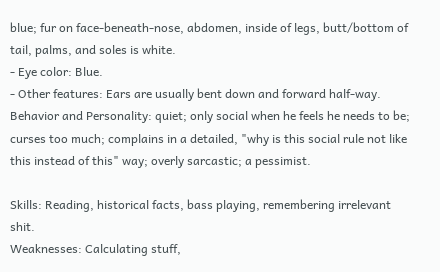blue; fur on face-beneath-nose, abdomen, inside of legs, butt/bottom of tail, palms, and soles is white.
- Eye color: Blue.
- Other features: Ears are usually bent down and forward half-way.
Behavior and Personality: quiet; only social when he feels he needs to be; curses too much; complains in a detailed, "why is this social rule not like this instead of this" way; overly sarcastic; a pessimist.

Skills: Reading, historical facts, bass playing, remembering irrelevant shit.
Weaknesses: Calculating stuff,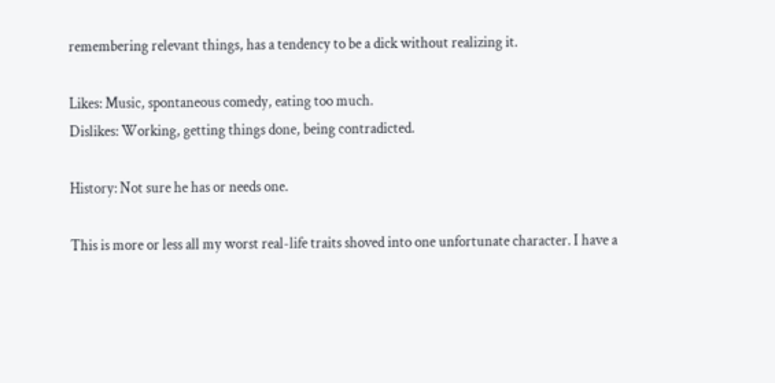remembering relevant things, has a tendency to be a dick without realizing it.

Likes: Music, spontaneous comedy, eating too much.
Dislikes: Working, getting things done, being contradicted.

History: Not sure he has or needs one.

This is more or less all my worst real-life traits shoved into one unfortunate character. I have a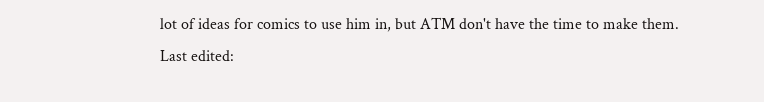lot of ideas for comics to use him in, but ATM don't have the time to make them.
Last edited: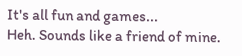It's all fun and games...
Heh. Sounds like a friend of mine.